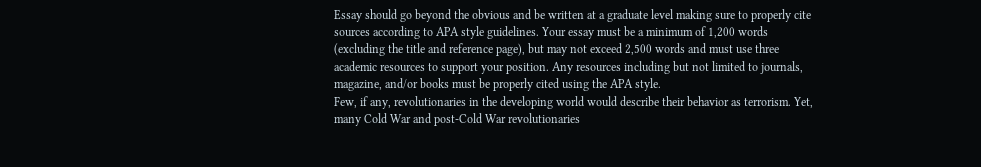Essay should go beyond the obvious and be written at a graduate level making sure to properly cite sources according to APA style guidelines. Your essay must be a minimum of 1,200 words (excluding the title and reference page), but may not exceed 2,500 words and must use three academic resources to support your position. Any resources including but not limited to journals, magazine, and/or books must be properly cited using the APA style.
Few, if any, revolutionaries in the developing world would describe their behavior as terrorism. Yet, many Cold War and post-Cold War revolutionaries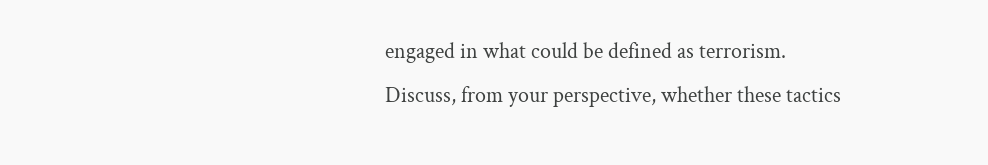engaged in what could be defined as terrorism.
Discuss, from your perspective, whether these tactics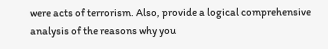were acts of terrorism. Also, provide a logical comprehensive analysis of the reasons why you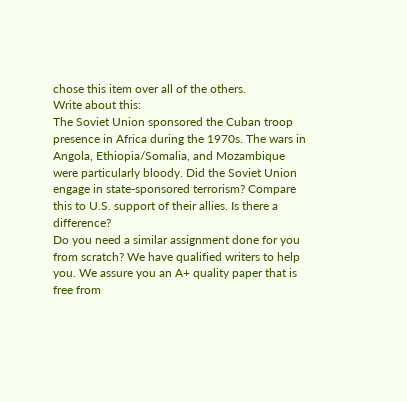chose this item over all of the others.
Write about this:
The Soviet Union sponsored the Cuban troop presence in Africa during the 1970s. The wars in Angola, Ethiopia/Somalia, and Mozambique were particularly bloody. Did the Soviet Union engage in state-sponsored terrorism? Compare this to U.S. support of their allies. Is there a difference?
Do you need a similar assignment done for you from scratch? We have qualified writers to help you. We assure you an A+ quality paper that is free from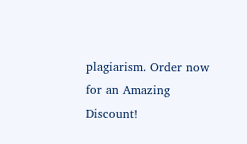plagiarism. Order now for an Amazing Discount!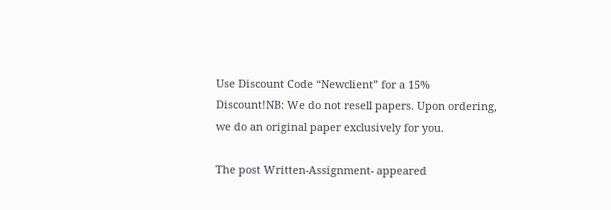Use Discount Code “Newclient” for a 15% Discount!NB: We do not resell papers. Upon ordering, we do an original paper exclusively for you.

The post Written-Assignment- appeared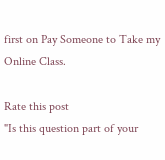first on Pay Someone to Take my Online Class.

Rate this post
"Is this question part of your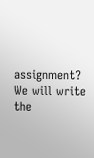assignment? We will write the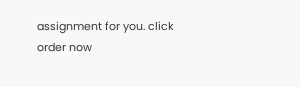assignment for you. click order now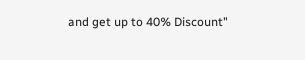and get up to 40% Discount"